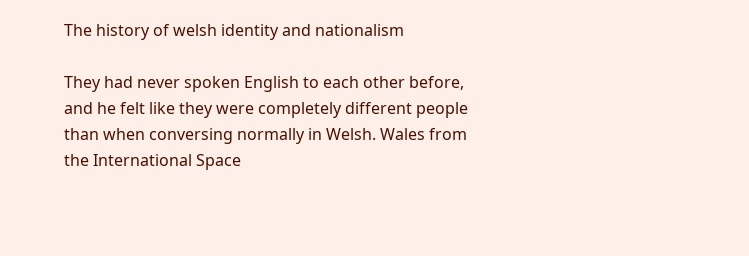The history of welsh identity and nationalism

They had never spoken English to each other before, and he felt like they were completely different people than when conversing normally in Welsh. Wales from the International Space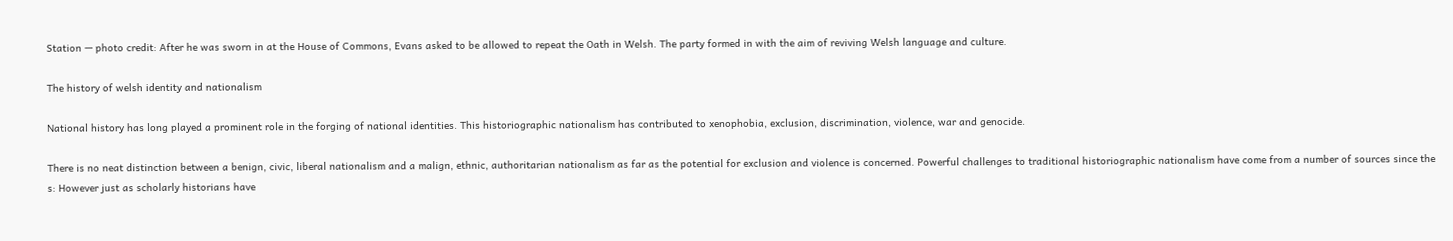Station — photo credit: After he was sworn in at the House of Commons, Evans asked to be allowed to repeat the Oath in Welsh. The party formed in with the aim of reviving Welsh language and culture.

The history of welsh identity and nationalism

National history has long played a prominent role in the forging of national identities. This historiographic nationalism has contributed to xenophobia, exclusion, discrimination, violence, war and genocide.

There is no neat distinction between a benign, civic, liberal nationalism and a malign, ethnic, authoritarian nationalism as far as the potential for exclusion and violence is concerned. Powerful challenges to traditional historiographic nationalism have come from a number of sources since the s: However just as scholarly historians have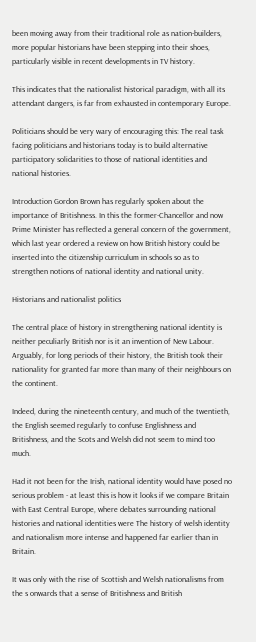been moving away from their traditional role as nation-builders, more popular historians have been stepping into their shoes, particularly visible in recent developments in TV history.

This indicates that the nationalist historical paradigm, with all its attendant dangers, is far from exhausted in contemporary Europe.

Politicians should be very wary of encouraging this: The real task facing politicians and historians today is to build alternative participatory solidarities to those of national identities and national histories.

Introduction Gordon Brown has regularly spoken about the importance of Britishness. In this the former-Chancellor and now Prime Minister has reflected a general concern of the government, which last year ordered a review on how British history could be inserted into the citizenship curriculum in schools so as to strengthen notions of national identity and national unity.

Historians and nationalist politics

The central place of history in strengthening national identity is neither peculiarly British nor is it an invention of New Labour. Arguably, for long periods of their history, the British took their nationality for granted far more than many of their neighbours on the continent.

Indeed, during the nineteenth century, and much of the twentieth, the English seemed regularly to confuse Englishness and Britishness, and the Scots and Welsh did not seem to mind too much.

Had it not been for the Irish, national identity would have posed no serious problem - at least this is how it looks if we compare Britain with East Central Europe, where debates surrounding national histories and national identities were The history of welsh identity and nationalism more intense and happened far earlier than in Britain.

It was only with the rise of Scottish and Welsh nationalisms from the s onwards that a sense of Britishness and British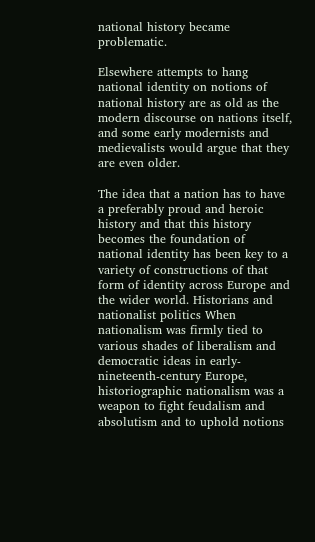national history became problematic.

Elsewhere attempts to hang national identity on notions of national history are as old as the modern discourse on nations itself, and some early modernists and medievalists would argue that they are even older.

The idea that a nation has to have a preferably proud and heroic history and that this history becomes the foundation of national identity has been key to a variety of constructions of that form of identity across Europe and the wider world. Historians and nationalist politics When nationalism was firmly tied to various shades of liberalism and democratic ideas in early-nineteenth-century Europe, historiographic nationalism was a weapon to fight feudalism and absolutism and to uphold notions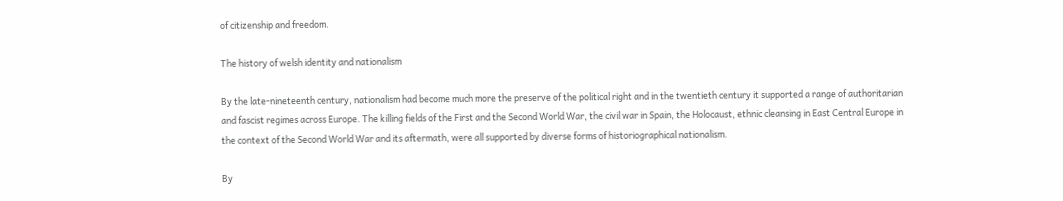of citizenship and freedom.

The history of welsh identity and nationalism

By the late-nineteenth century, nationalism had become much more the preserve of the political right and in the twentieth century it supported a range of authoritarian and fascist regimes across Europe. The killing fields of the First and the Second World War, the civil war in Spain, the Holocaust, ethnic cleansing in East Central Europe in the context of the Second World War and its aftermath, were all supported by diverse forms of historiographical nationalism.

By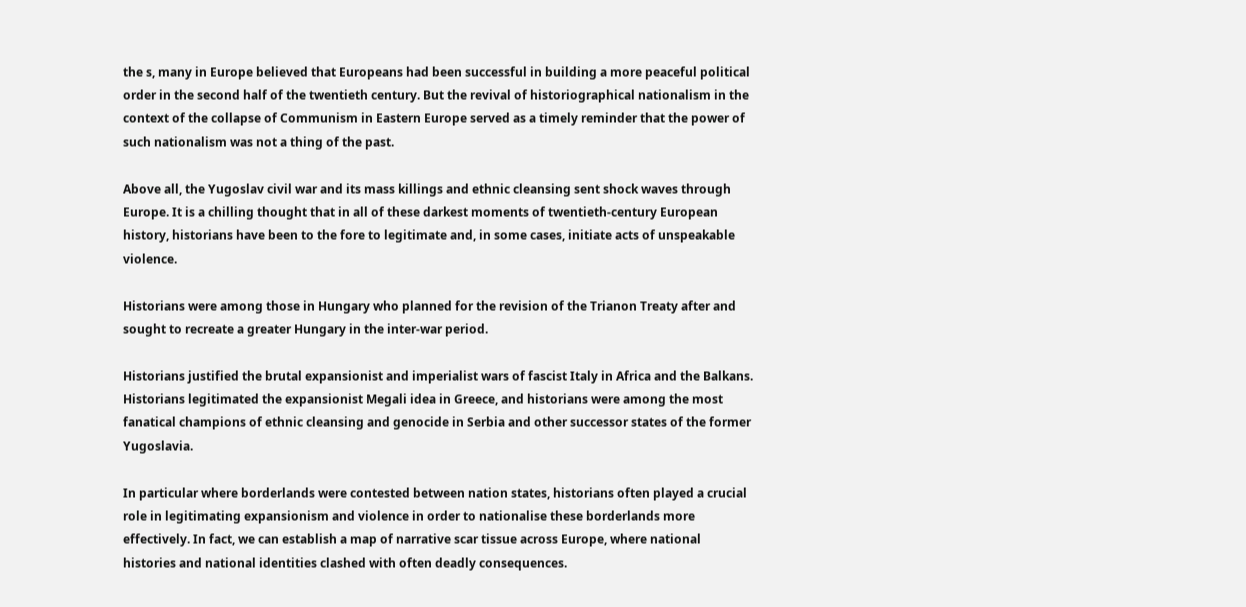the s, many in Europe believed that Europeans had been successful in building a more peaceful political order in the second half of the twentieth century. But the revival of historiographical nationalism in the context of the collapse of Communism in Eastern Europe served as a timely reminder that the power of such nationalism was not a thing of the past.

Above all, the Yugoslav civil war and its mass killings and ethnic cleansing sent shock waves through Europe. It is a chilling thought that in all of these darkest moments of twentieth-century European history, historians have been to the fore to legitimate and, in some cases, initiate acts of unspeakable violence.

Historians were among those in Hungary who planned for the revision of the Trianon Treaty after and sought to recreate a greater Hungary in the inter-war period.

Historians justified the brutal expansionist and imperialist wars of fascist Italy in Africa and the Balkans. Historians legitimated the expansionist Megali idea in Greece, and historians were among the most fanatical champions of ethnic cleansing and genocide in Serbia and other successor states of the former Yugoslavia.

In particular where borderlands were contested between nation states, historians often played a crucial role in legitimating expansionism and violence in order to nationalise these borderlands more effectively. In fact, we can establish a map of narrative scar tissue across Europe, where national histories and national identities clashed with often deadly consequences.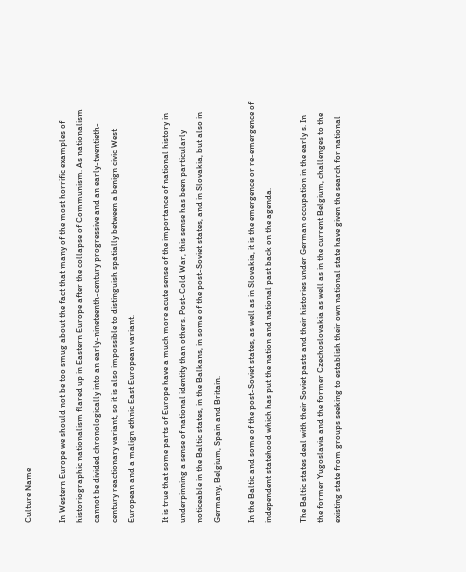Culture Name

In Western Europe we should not be too smug about the fact that many of the most horrific examples of historiographic nationalism flared up in Eastern Europe after the collapse of Communism. As nationalism cannot be divided chronologically into an early-nineteenth-century progressive and an early-twentieth-century reactionary variant, so it is also impossible to distinguish spatially between a benign civic West European and a malign ethnic East European variant.

It is true that some parts of Europe have a much more acute sense of the importance of national history in underpinning a sense of national identity than others. Post-Cold War, this sense has been particularly noticeable in the Baltic states, in the Balkans, in some of the post-Soviet states, and in Slovakia, but also in Germany, Belgium, Spain and Britain.

In the Baltic and some of the post-Soviet states, as well as in Slovakia, it is the emergence or re-emergence of independent statehood which has put the nation and national past back on the agenda.

The Baltic states deal with their Soviet pasts and their histories under German occupation in the early s. In the former Yugoslavia and the former Czechoslovakia as well as in the current Belgium, challenges to the existing state from groups seeking to establish their own national state have given the search for national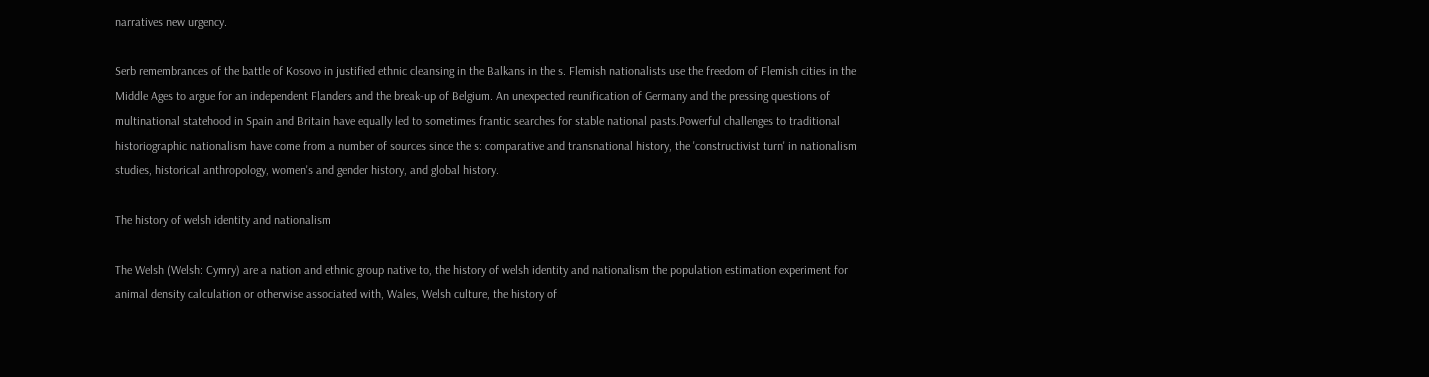narratives new urgency.

Serb remembrances of the battle of Kosovo in justified ethnic cleansing in the Balkans in the s. Flemish nationalists use the freedom of Flemish cities in the Middle Ages to argue for an independent Flanders and the break-up of Belgium. An unexpected reunification of Germany and the pressing questions of multinational statehood in Spain and Britain have equally led to sometimes frantic searches for stable national pasts.Powerful challenges to traditional historiographic nationalism have come from a number of sources since the s: comparative and transnational history, the 'constructivist turn' in nationalism studies, historical anthropology, women's and gender history, and global history.

The history of welsh identity and nationalism

The Welsh (Welsh: Cymry) are a nation and ethnic group native to, the history of welsh identity and nationalism the population estimation experiment for animal density calculation or otherwise associated with, Wales, Welsh culture, the history of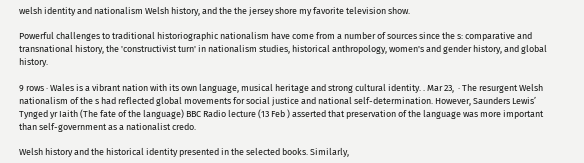welsh identity and nationalism Welsh history, and the the jersey shore my favorite television show.

Powerful challenges to traditional historiographic nationalism have come from a number of sources since the s: comparative and transnational history, the 'constructivist turn' in nationalism studies, historical anthropology, women's and gender history, and global history.

9 rows · Wales is a vibrant nation with its own language, musical heritage and strong cultural identity. . Mar 23,  · The resurgent Welsh nationalism of the s had reflected global movements for social justice and national self-determination. However, Saunders Lewis’ Tynged yr Iaith (The fate of the language) BBC Radio lecture (13 Feb ) asserted that preservation of the language was more important than self-government as a nationalist credo.

Welsh history and the historical identity presented in the selected books. Similarly,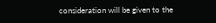consideration will be given to the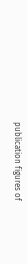publication figures of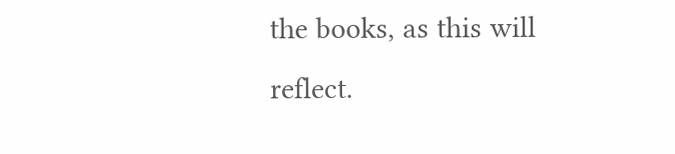the books, as this will reflect.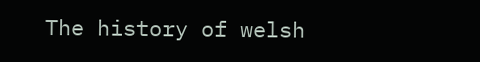The history of welsh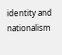identity and nationalism